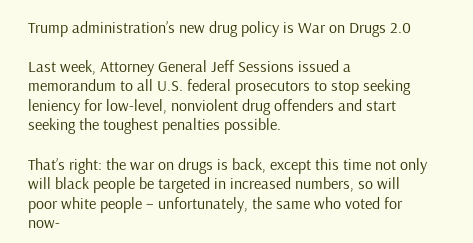Trump administration’s new drug policy is War on Drugs 2.0

Last week, Attorney General Jeff Sessions issued a memorandum to all U.S. federal prosecutors to stop seeking leniency for low-level, nonviolent drug offenders and start seeking the toughest penalties possible.

That’s right: the war on drugs is back, except this time not only will black people be targeted in increased numbers, so will poor white people – unfortunately, the same who voted for now-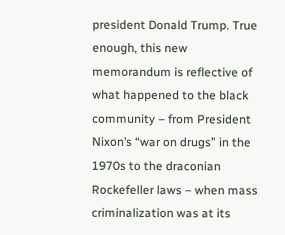president Donald Trump. True enough, this new memorandum is reflective of what happened to the black community – from President Nixon’s “war on drugs” in the 1970s to the draconian Rockefeller laws – when mass criminalization was at its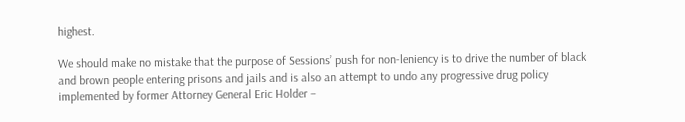highest.

We should make no mistake that the purpose of Sessions’ push for non-leniency is to drive the number of black and brown people entering prisons and jails and is also an attempt to undo any progressive drug policy implemented by former Attorney General Eric Holder –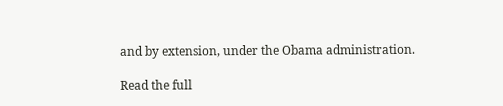and by extension, under the Obama administration.

Read the full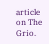article on The Grio.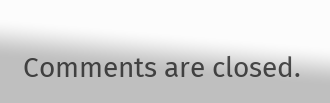Comments are closed.